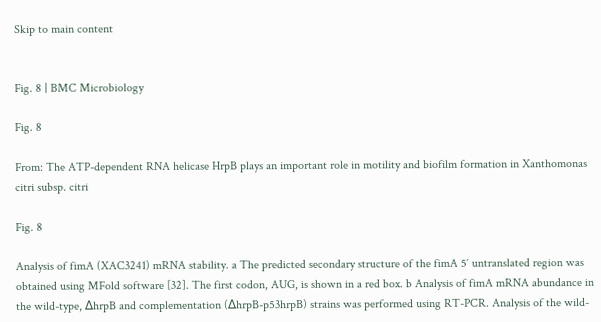Skip to main content


Fig. 8 | BMC Microbiology

Fig. 8

From: The ATP-dependent RNA helicase HrpB plays an important role in motility and biofilm formation in Xanthomonas citri subsp. citri

Fig. 8

Analysis of fimA (XAC3241) mRNA stability. a The predicted secondary structure of the fimA 5′ untranslated region was obtained using MFold software [32]. The first codon, AUG, is shown in a red box. b Analysis of fimA mRNA abundance in the wild-type, ∆hrpB and complementation (∆hrpB-p53hrpB) strains was performed using RT-PCR. Analysis of the wild-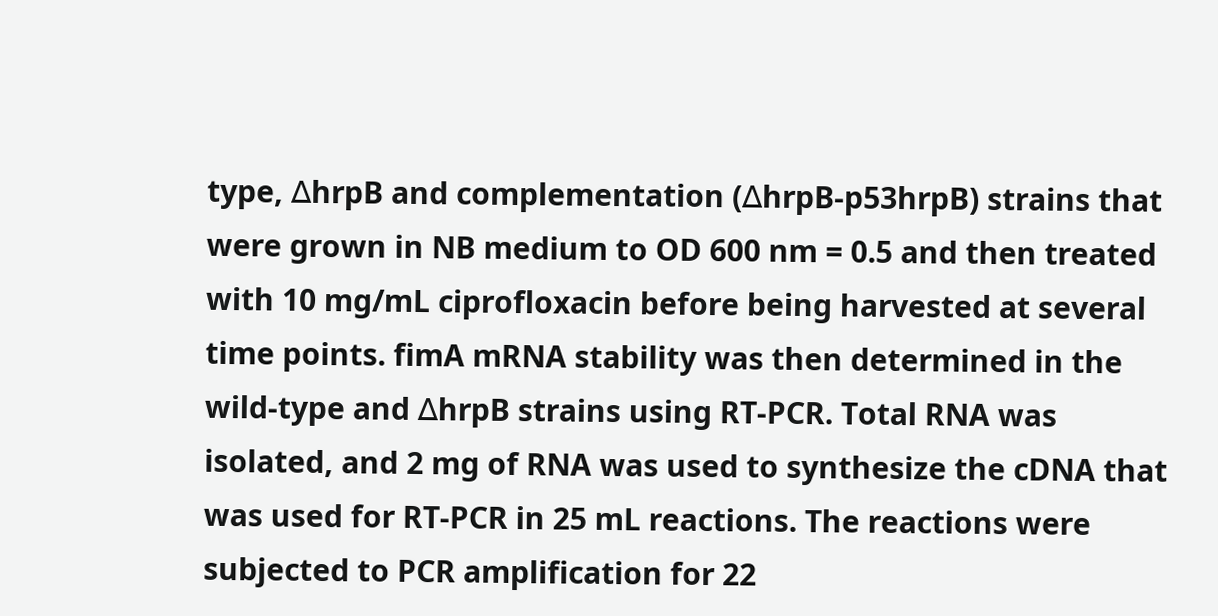type, ∆hrpB and complementation (∆hrpB-p53hrpB) strains that were grown in NB medium to OD 600 nm = 0.5 and then treated with 10 mg/mL ciprofloxacin before being harvested at several time points. fimA mRNA stability was then determined in the wild-type and ∆hrpB strains using RT-PCR. Total RNA was isolated, and 2 mg of RNA was used to synthesize the cDNA that was used for RT-PCR in 25 mL reactions. The reactions were subjected to PCR amplification for 22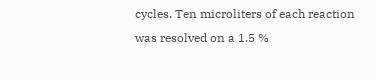cycles. Ten microliters of each reaction was resolved on a 1.5 %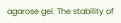agarose gel. The stability of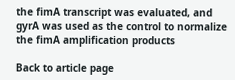the fimA transcript was evaluated, and gyrA was used as the control to normalize the fimA amplification products

Back to article page